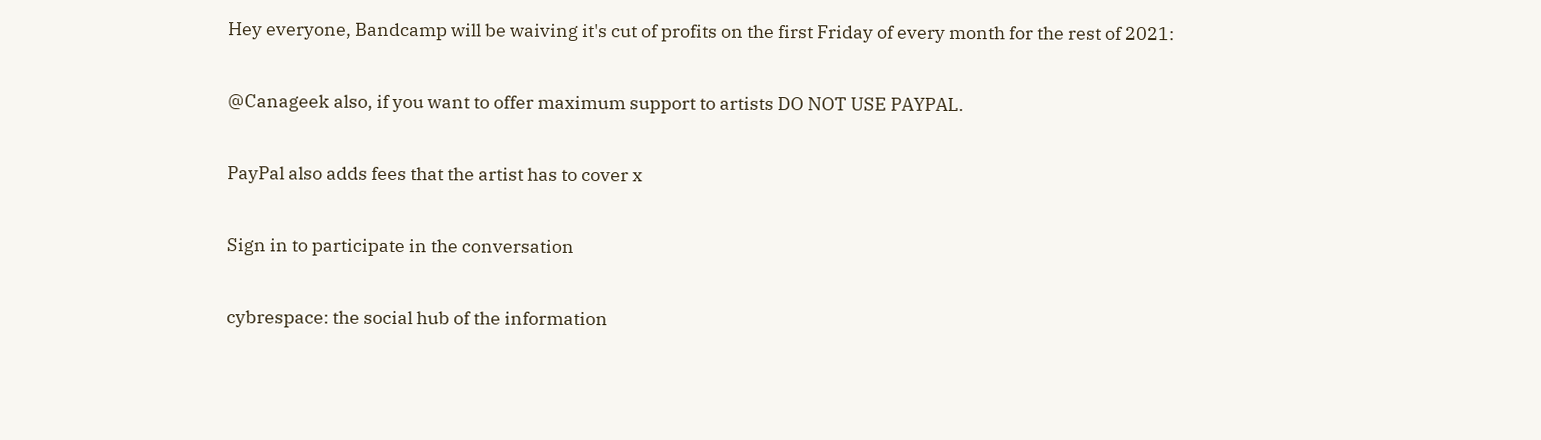Hey everyone, Bandcamp will be waiving it's cut of profits on the first Friday of every month for the rest of 2021:

@Canageek also, if you want to offer maximum support to artists DO NOT USE PAYPAL.

PayPal also adds fees that the artist has to cover x

Sign in to participate in the conversation

cybrespace: the social hub of the information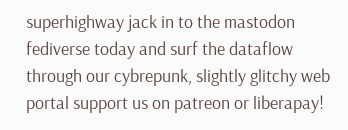superhighway jack in to the mastodon fediverse today and surf the dataflow through our cybrepunk, slightly glitchy web portal support us on patreon or liberapay!